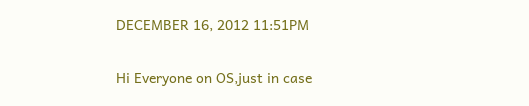DECEMBER 16, 2012 11:51PM

Hi Everyone on OS,just in case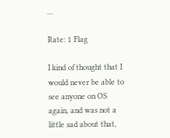...

Rate: 1 Flag

I kind of thought that I would never be able to see anyone on OS again, and was not a little sad about that,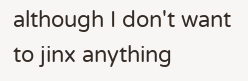although I don't want to jinx anything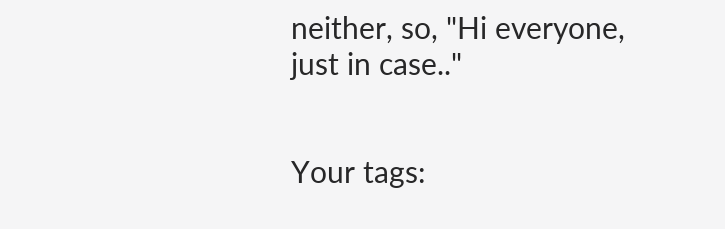neither, so, "Hi everyone, just in case.."


Your tags: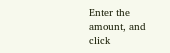Enter the amount, and click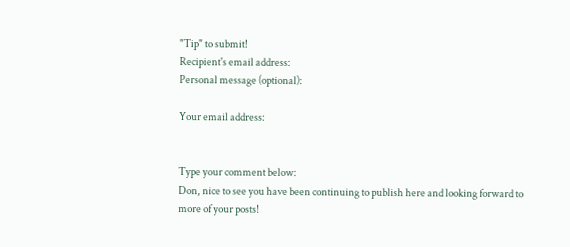"Tip" to submit!
Recipient's email address:
Personal message (optional):

Your email address:


Type your comment below:
Don, nice to see you have been continuing to publish here and looking forward to more of your posts!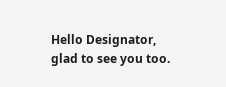Hello Designator, glad to see you too.